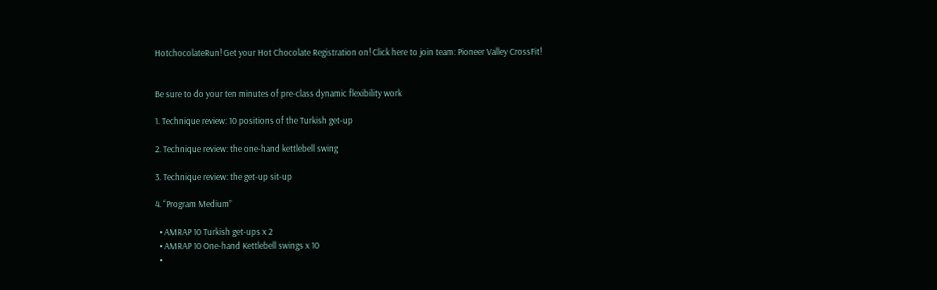HotchocolateRun! Get your Hot Chocolate Registration on! Click here to join team: Pioneer Valley CrossFit!


Be sure to do your ten minutes of pre-class dynamic flexibility work

1. Technique review: 10 positions of the Turkish get-up

2. Technique review: the one-hand kettlebell swing

3. Technique review: the get-up sit-up

4. “Program Medium”

  • AMRAP 10 Turkish get-ups x 2
  • AMRAP 10 One-hand Kettlebell swings x 10
  •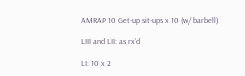AMRAP 10 Get-up sit-ups x 10 (w/ barbell)

LIII and LII: as rx’d

LI: 10 x 2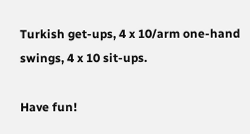Turkish get-ups, 4 x 10/arm one-hand swings, 4 x 10 sit-ups.

Have fun!